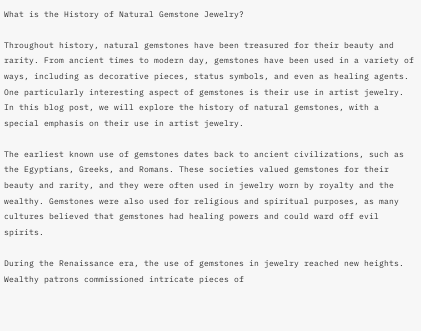What is the History of Natural Gemstone Jewelry?

Throughout history, natural gemstones have been treasured for their beauty and rarity. From ancient times to modern day, gemstones have been used in a variety of ways, including as decorative pieces, status symbols, and even as healing agents. One particularly interesting aspect of gemstones is their use in artist jewelry. In this blog post, we will explore the history of natural gemstones, with a special emphasis on their use in artist jewelry.

The earliest known use of gemstones dates back to ancient civilizations, such as the Egyptians, Greeks, and Romans. These societies valued gemstones for their beauty and rarity, and they were often used in jewelry worn by royalty and the wealthy. Gemstones were also used for religious and spiritual purposes, as many cultures believed that gemstones had healing powers and could ward off evil spirits.

During the Renaissance era, the use of gemstones in jewelry reached new heights. Wealthy patrons commissioned intricate pieces of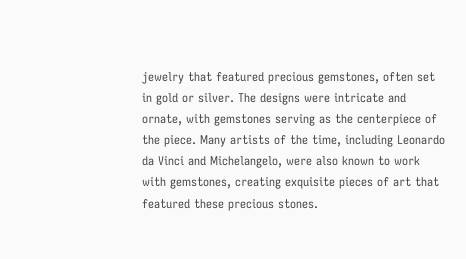jewelry that featured precious gemstones, often set in gold or silver. The designs were intricate and ornate, with gemstones serving as the centerpiece of the piece. Many artists of the time, including Leonardo da Vinci and Michelangelo, were also known to work with gemstones, creating exquisite pieces of art that featured these precious stones.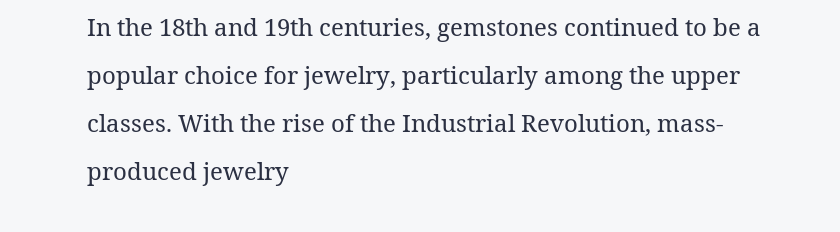In the 18th and 19th centuries, gemstones continued to be a popular choice for jewelry, particularly among the upper classes. With the rise of the Industrial Revolution, mass-produced jewelry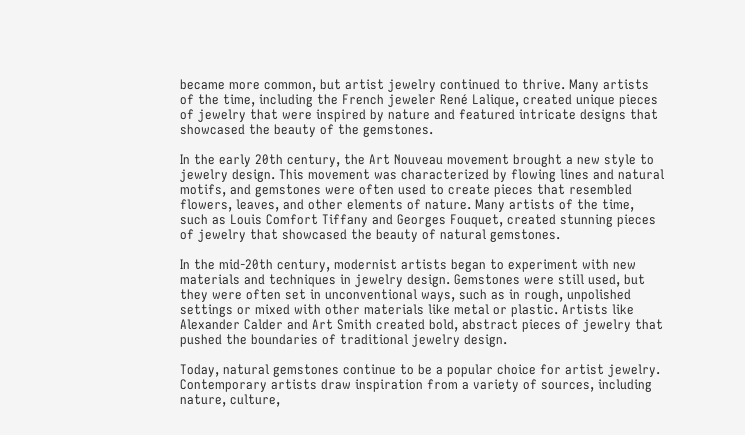became more common, but artist jewelry continued to thrive. Many artists of the time, including the French jeweler René Lalique, created unique pieces of jewelry that were inspired by nature and featured intricate designs that showcased the beauty of the gemstones.

In the early 20th century, the Art Nouveau movement brought a new style to jewelry design. This movement was characterized by flowing lines and natural motifs, and gemstones were often used to create pieces that resembled flowers, leaves, and other elements of nature. Many artists of the time, such as Louis Comfort Tiffany and Georges Fouquet, created stunning pieces of jewelry that showcased the beauty of natural gemstones.

In the mid-20th century, modernist artists began to experiment with new materials and techniques in jewelry design. Gemstones were still used, but they were often set in unconventional ways, such as in rough, unpolished settings or mixed with other materials like metal or plastic. Artists like Alexander Calder and Art Smith created bold, abstract pieces of jewelry that pushed the boundaries of traditional jewelry design.

Today, natural gemstones continue to be a popular choice for artist jewelry. Contemporary artists draw inspiration from a variety of sources, including nature, culture,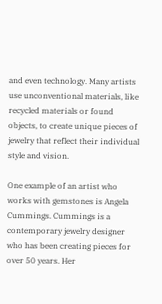and even technology. Many artists use unconventional materials, like recycled materials or found objects, to create unique pieces of jewelry that reflect their individual style and vision.

One example of an artist who works with gemstones is Angela Cummings. Cummings is a contemporary jewelry designer who has been creating pieces for over 50 years. Her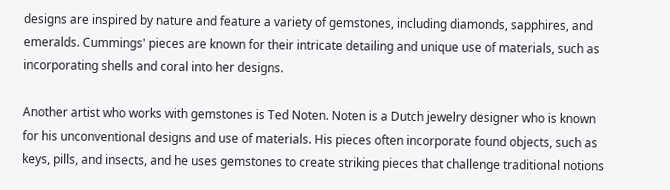designs are inspired by nature and feature a variety of gemstones, including diamonds, sapphires, and emeralds. Cummings' pieces are known for their intricate detailing and unique use of materials, such as incorporating shells and coral into her designs.

Another artist who works with gemstones is Ted Noten. Noten is a Dutch jewelry designer who is known for his unconventional designs and use of materials. His pieces often incorporate found objects, such as keys, pills, and insects, and he uses gemstones to create striking pieces that challenge traditional notions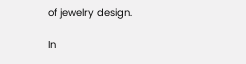of jewelry design.

In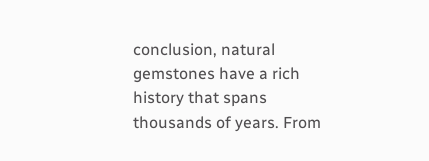conclusion, natural gemstones have a rich history that spans thousands of years. From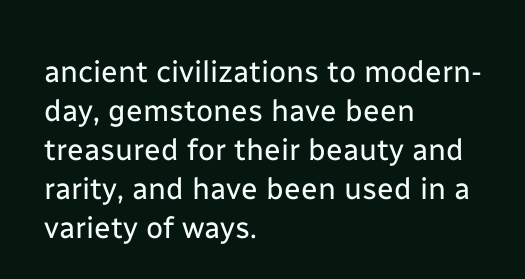ancient civilizations to modern-day, gemstones have been treasured for their beauty and rarity, and have been used in a variety of ways.